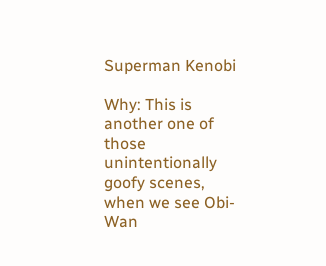Superman Kenobi

Why: This is another one of those unintentionally goofy scenes, when we see Obi-Wan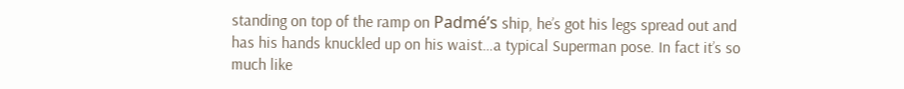standing on top of the ramp on Padmé’s ship, he’s got his legs spread out and has his hands knuckled up on his waist…a typical Superman pose. In fact it’s so much like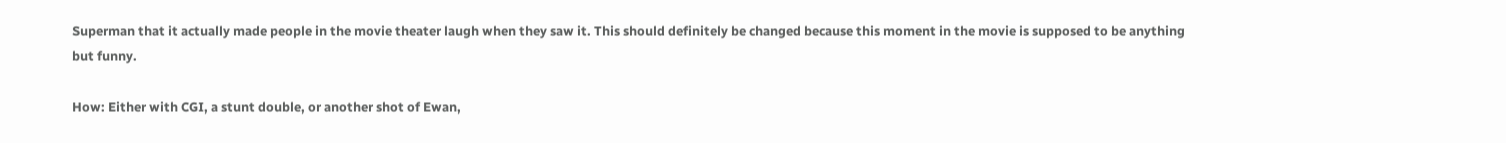Superman that it actually made people in the movie theater laugh when they saw it. This should definitely be changed because this moment in the movie is supposed to be anything but funny.

How: Either with CGI, a stunt double, or another shot of Ewan,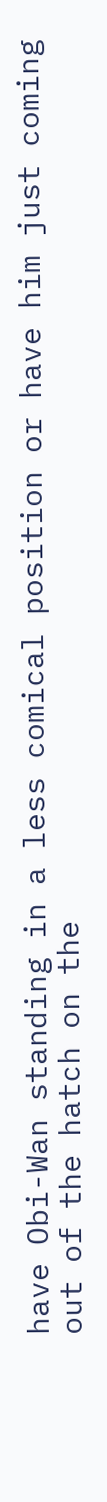have Obi-Wan standing in a less comical position or have him just coming out of the hatch on the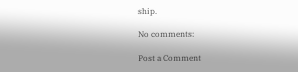ship.

No comments:

Post a Comment